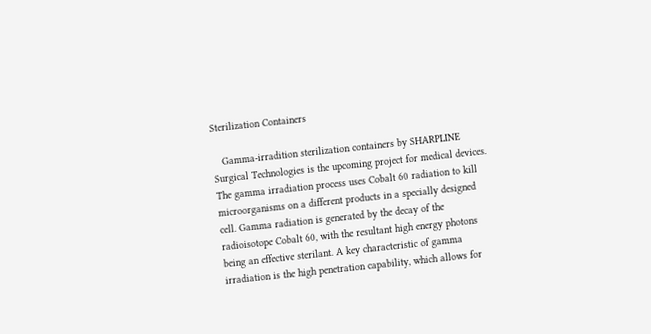Sterilization Containers

   Gamma-irradition sterilization containers by SHARPLINE Surgical Technologies is the upcoming project for medical devices. The gamma irradiation process uses Cobalt 60 radiation to kill microorganisms on a different products in a specially designed cell. Gamma radiation is generated by the decay of the radioisotope Cobalt 60, with the resultant high energy photons being an effective sterilant. A key characteristic of gamma irradiation is the high penetration capability, which allows for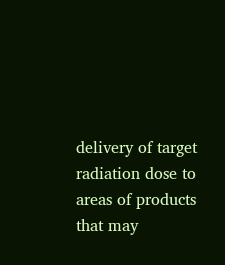delivery of target radiation dose to areas of products that may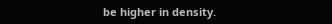be higher in density.